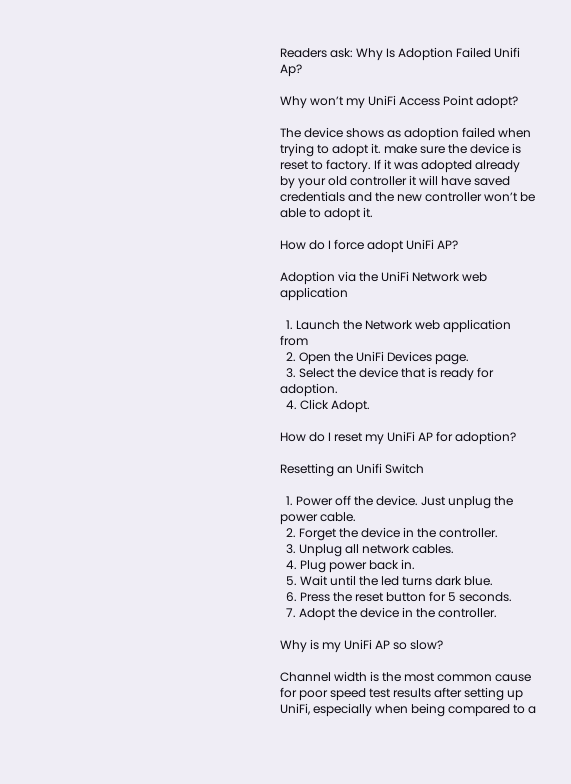Readers ask: Why Is Adoption Failed Unifi Ap?

Why won’t my UniFi Access Point adopt?

The device shows as adoption failed when trying to adopt it. make sure the device is reset to factory. If it was adopted already by your old controller it will have saved credentials and the new controller won’t be able to adopt it.

How do I force adopt UniFi AP?

Adoption via the UniFi Network web application

  1. Launch the Network web application from
  2. Open the UniFi Devices page.
  3. Select the device that is ready for adoption.
  4. Click Adopt.

How do I reset my UniFi AP for adoption?

Resetting an Unifi Switch

  1. Power off the device. Just unplug the power cable.
  2. Forget the device in the controller.
  3. Unplug all network cables.
  4. Plug power back in.
  5. Wait until the led turns dark blue.
  6. Press the reset button for 5 seconds.
  7. Adopt the device in the controller.

Why is my UniFi AP so slow?

Channel width is the most common cause for poor speed test results after setting up UniFi, especially when being compared to a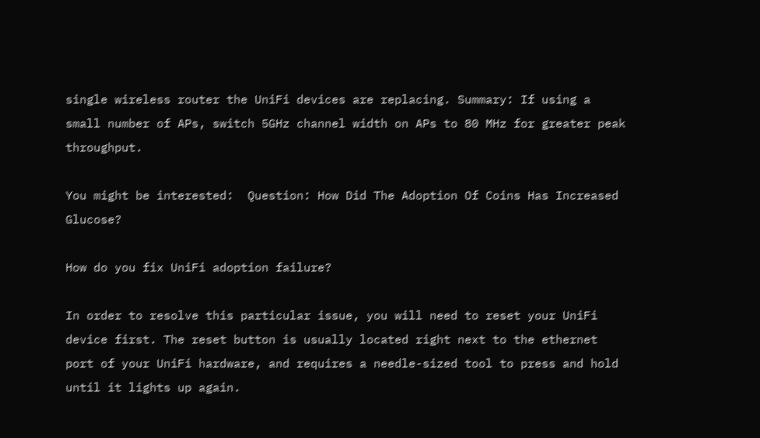single wireless router the UniFi devices are replacing. Summary: If using a small number of APs, switch 5GHz channel width on APs to 80 MHz for greater peak throughput.

You might be interested:  Question: How Did The Adoption Of Coins Has Increased Glucose?

How do you fix UniFi adoption failure?

In order to resolve this particular issue, you will need to reset your UniFi device first. The reset button is usually located right next to the ethernet port of your UniFi hardware, and requires a needle-sized tool to press and hold until it lights up again.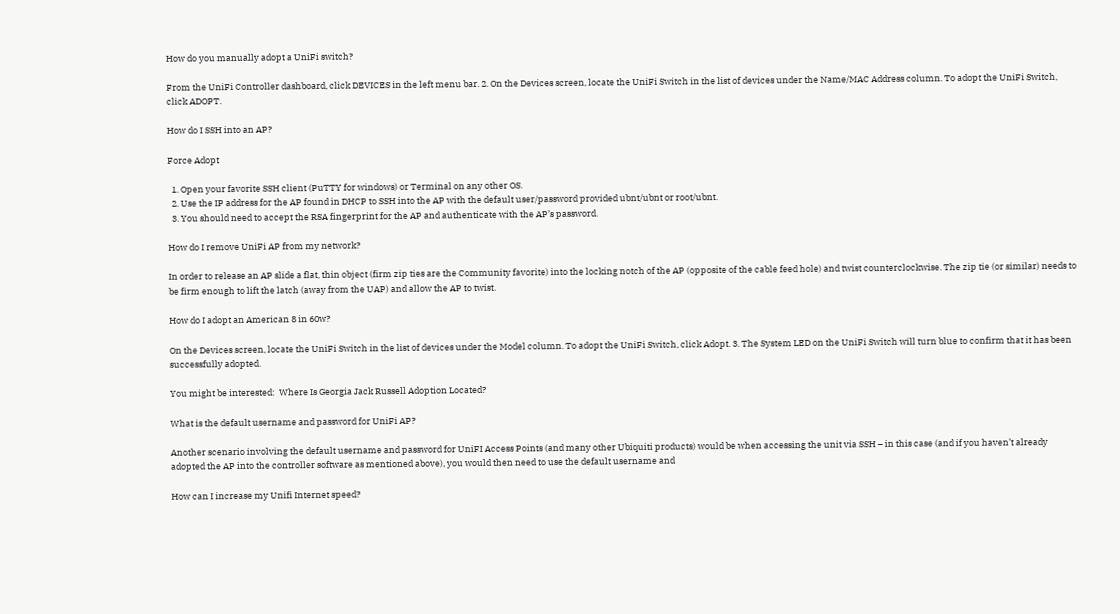How do you manually adopt a UniFi switch?

From the UniFi Controller dashboard, click DEVICES in the left menu bar. 2. On the Devices screen, locate the UniFi Switch in the list of devices under the Name/MAC Address column. To adopt the UniFi Switch, click ADOPT.

How do I SSH into an AP?

Force Adopt

  1. Open your favorite SSH client (PuTTY for windows) or Terminal on any other OS.
  2. Use the IP address for the AP found in DHCP to SSH into the AP with the default user/password provided ubnt/ubnt or root/ubnt.
  3. You should need to accept the RSA fingerprint for the AP and authenticate with the AP’s password.

How do I remove UniFi AP from my network?

In order to release an AP slide a flat, thin object (firm zip ties are the Community favorite) into the locking notch of the AP (opposite of the cable feed hole) and twist counterclockwise. The zip tie (or similar) needs to be firm enough to lift the latch (away from the UAP) and allow the AP to twist.

How do I adopt an American 8 in 60w?

On the Devices screen, locate the UniFi Switch in the list of devices under the Model column. To adopt the UniFi Switch, click Adopt. 3. The System LED on the UniFi Switch will turn blue to confirm that it has been successfully adopted.

You might be interested:  Where Is Georgia Jack Russell Adoption Located?

What is the default username and password for UniFi AP?

Another scenario involving the default username and password for UniFI Access Points (and many other Ubiquiti products) would be when accessing the unit via SSH – in this case (and if you haven’t already adopted the AP into the controller software as mentioned above), you would then need to use the default username and

How can I increase my Unifi Internet speed?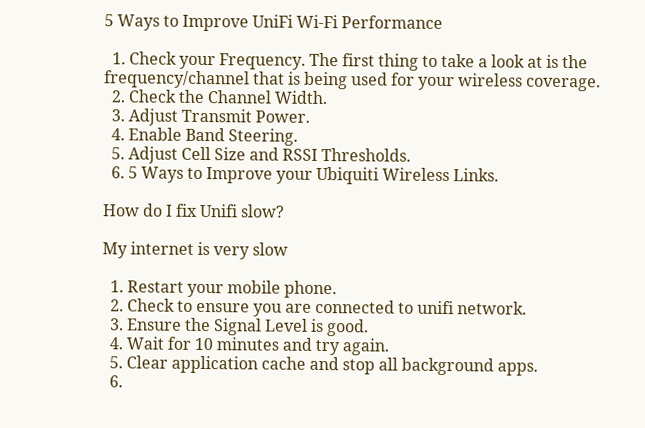5 Ways to Improve UniFi Wi-Fi Performance

  1. Check your Frequency. The first thing to take a look at is the frequency/channel that is being used for your wireless coverage.
  2. Check the Channel Width.
  3. Adjust Transmit Power.
  4. Enable Band Steering.
  5. Adjust Cell Size and RSSI Thresholds.
  6. 5 Ways to Improve your Ubiquiti Wireless Links.

How do I fix Unifi slow?

My internet is very slow

  1. Restart your mobile phone.
  2. Check to ensure you are connected to unifi network.
  3. Ensure the Signal Level is good.
  4. Wait for 10 minutes and try again.
  5. Clear application cache and stop all background apps.
  6.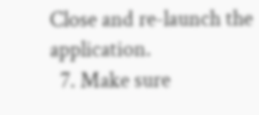Close and re-launch the application.
  7. Make sure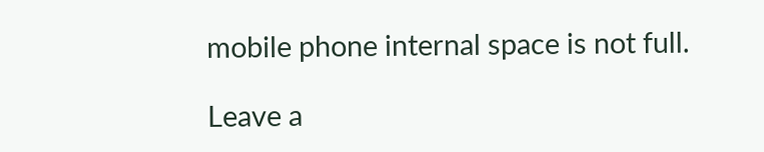mobile phone internal space is not full.

Leave a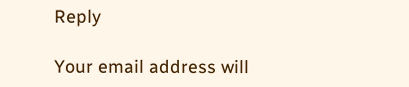Reply

Your email address will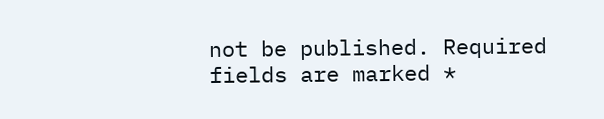not be published. Required fields are marked *